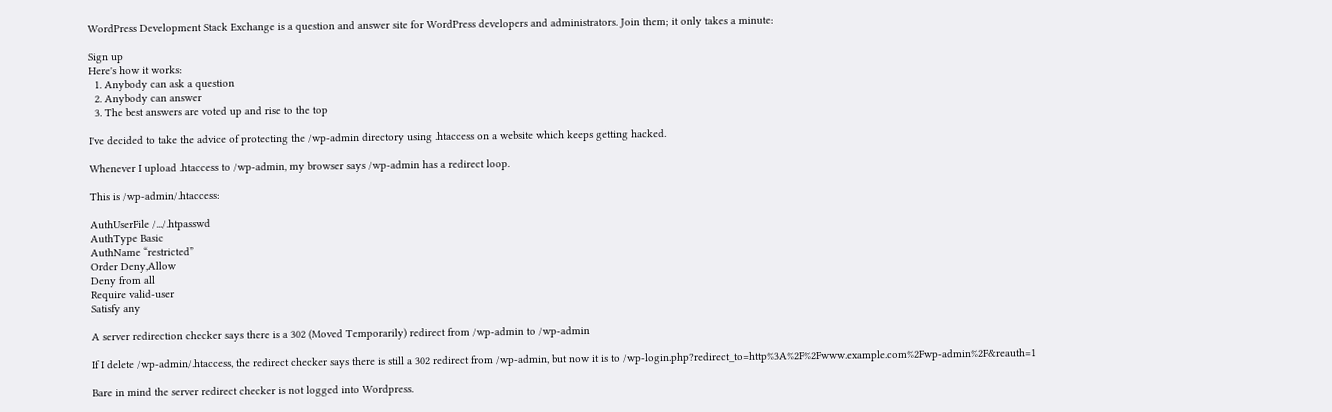WordPress Development Stack Exchange is a question and answer site for WordPress developers and administrators. Join them; it only takes a minute:

Sign up
Here's how it works:
  1. Anybody can ask a question
  2. Anybody can answer
  3. The best answers are voted up and rise to the top

I've decided to take the advice of protecting the /wp-admin directory using .htaccess on a website which keeps getting hacked.

Whenever I upload .htaccess to /wp-admin, my browser says /wp-admin has a redirect loop.

This is /wp-admin/.htaccess:

AuthUserFile /.../.htpasswd
AuthType Basic
AuthName “restricted”
Order Deny,Allow
Deny from all
Require valid-user
Satisfy any

A server redirection checker says there is a 302 (Moved Temporarily) redirect from /wp-admin to /wp-admin

If I delete /wp-admin/.htaccess, the redirect checker says there is still a 302 redirect from /wp-admin, but now it is to /wp-login.php?redirect_to=http%3A%2F%2Fwww.example.com%2Fwp-admin%2F&reauth=1

Bare in mind the server redirect checker is not logged into Wordpress.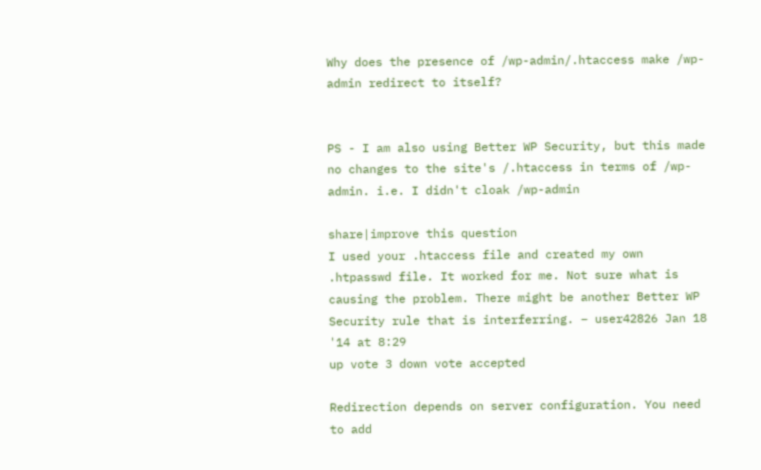Why does the presence of /wp-admin/.htaccess make /wp-admin redirect to itself?


PS - I am also using Better WP Security, but this made no changes to the site's /.htaccess in terms of /wp-admin. i.e. I didn't cloak /wp-admin

share|improve this question
I used your .htaccess file and created my own .htpasswd file. It worked for me. Not sure what is causing the problem. There might be another Better WP Security rule that is interferring. – user42826 Jan 18 '14 at 8:29
up vote 3 down vote accepted

Redirection depends on server configuration. You need to add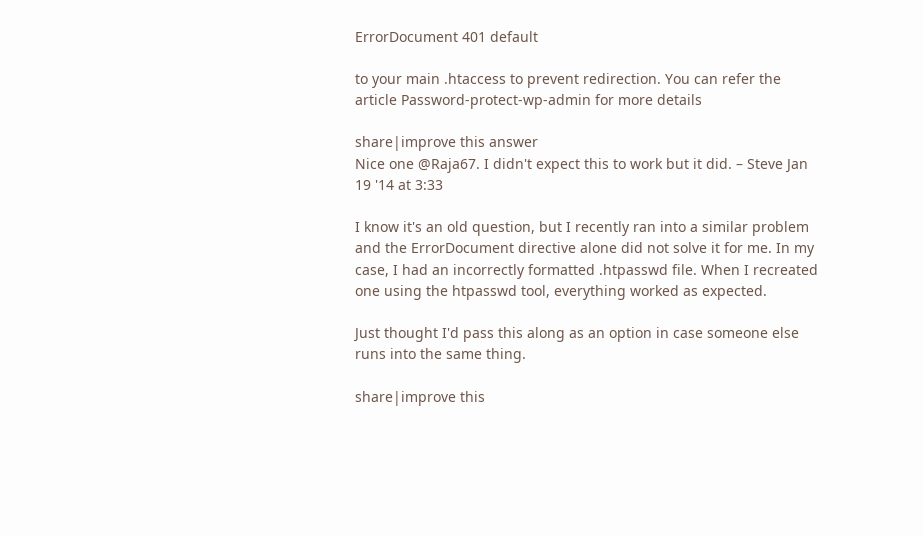ErrorDocument 401 default

to your main .htaccess to prevent redirection. You can refer the article Password-protect-wp-admin for more details

share|improve this answer
Nice one @Raja67. I didn't expect this to work but it did. – Steve Jan 19 '14 at 3:33

I know it's an old question, but I recently ran into a similar problem and the ErrorDocument directive alone did not solve it for me. In my case, I had an incorrectly formatted .htpasswd file. When I recreated one using the htpasswd tool, everything worked as expected.

Just thought I'd pass this along as an option in case someone else runs into the same thing.

share|improve this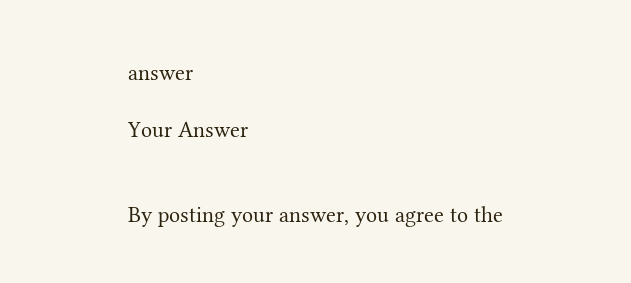answer

Your Answer


By posting your answer, you agree to the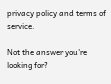privacy policy and terms of service.

Not the answer you're looking for?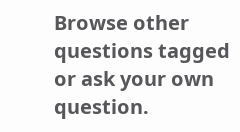Browse other questions tagged or ask your own question.